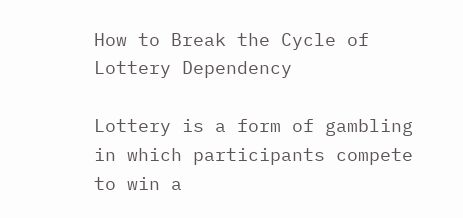How to Break the Cycle of Lottery Dependency

Lottery is a form of gambling in which participants compete to win a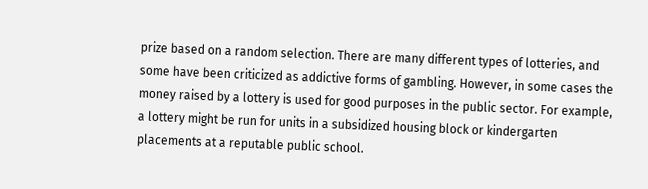prize based on a random selection. There are many different types of lotteries, and some have been criticized as addictive forms of gambling. However, in some cases the money raised by a lottery is used for good purposes in the public sector. For example, a lottery might be run for units in a subsidized housing block or kindergarten placements at a reputable public school.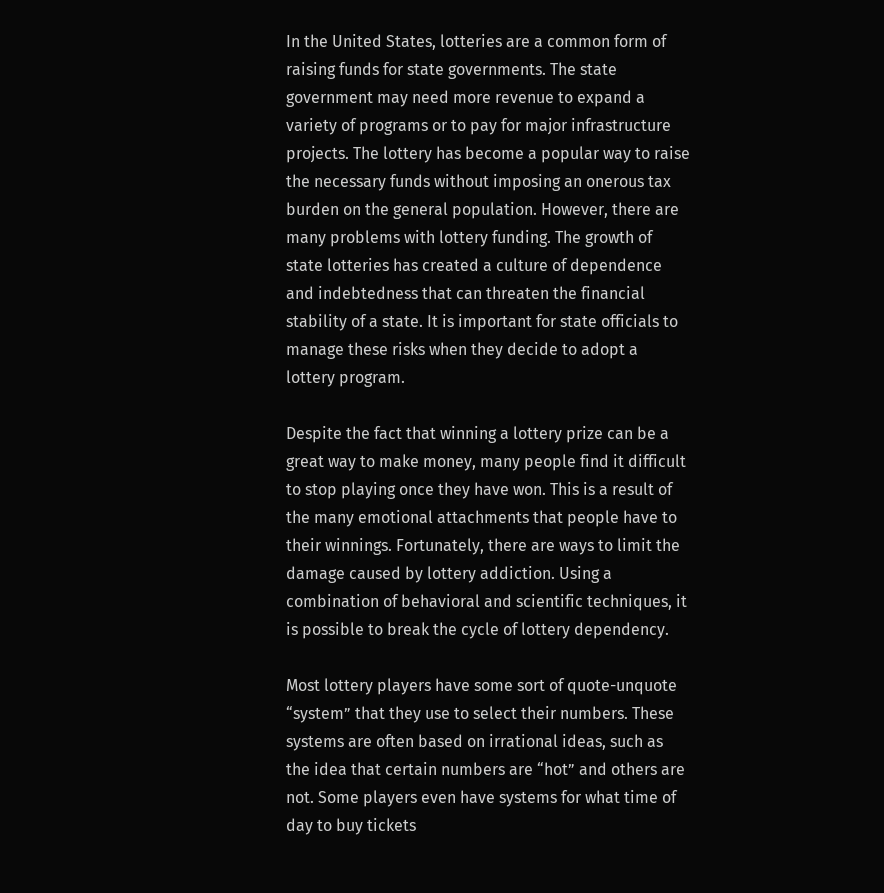In the United States, lotteries are a common form of raising funds for state governments. The state government may need more revenue to expand a variety of programs or to pay for major infrastructure projects. The lottery has become a popular way to raise the necessary funds without imposing an onerous tax burden on the general population. However, there are many problems with lottery funding. The growth of state lotteries has created a culture of dependence and indebtedness that can threaten the financial stability of a state. It is important for state officials to manage these risks when they decide to adopt a lottery program.

Despite the fact that winning a lottery prize can be a great way to make money, many people find it difficult to stop playing once they have won. This is a result of the many emotional attachments that people have to their winnings. Fortunately, there are ways to limit the damage caused by lottery addiction. Using a combination of behavioral and scientific techniques, it is possible to break the cycle of lottery dependency.

Most lottery players have some sort of quote-unquote “system” that they use to select their numbers. These systems are often based on irrational ideas, such as the idea that certain numbers are “hot” and others are not. Some players even have systems for what time of day to buy tickets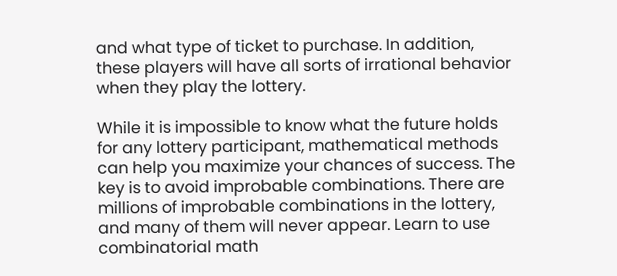and what type of ticket to purchase. In addition, these players will have all sorts of irrational behavior when they play the lottery.

While it is impossible to know what the future holds for any lottery participant, mathematical methods can help you maximize your chances of success. The key is to avoid improbable combinations. There are millions of improbable combinations in the lottery, and many of them will never appear. Learn to use combinatorial math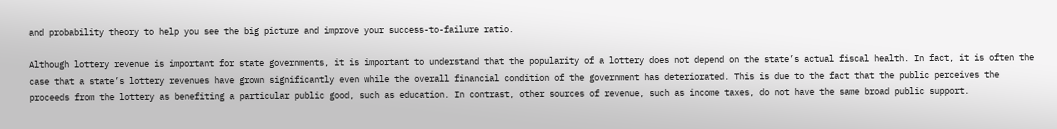and probability theory to help you see the big picture and improve your success-to-failure ratio.

Although lottery revenue is important for state governments, it is important to understand that the popularity of a lottery does not depend on the state’s actual fiscal health. In fact, it is often the case that a state’s lottery revenues have grown significantly even while the overall financial condition of the government has deteriorated. This is due to the fact that the public perceives the proceeds from the lottery as benefiting a particular public good, such as education. In contrast, other sources of revenue, such as income taxes, do not have the same broad public support.